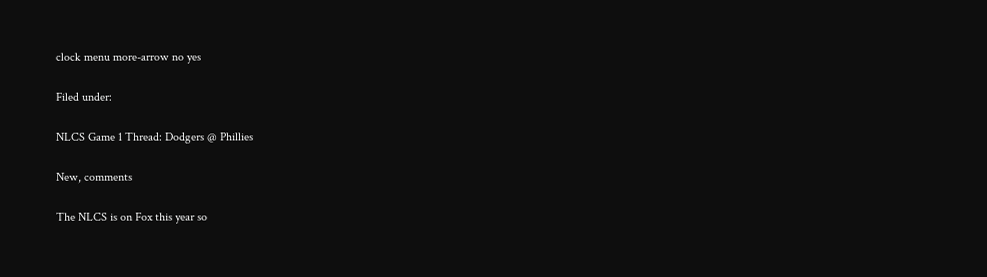clock menu more-arrow no yes

Filed under:

NLCS Game 1 Thread: Dodgers @ Phillies

New, comments

The NLCS is on Fox this year so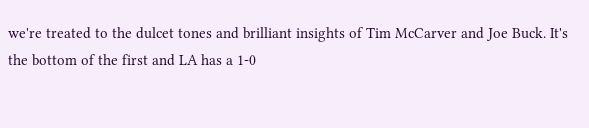we're treated to the dulcet tones and brilliant insights of Tim McCarver and Joe Buck. It's the bottom of the first and LA has a 1-0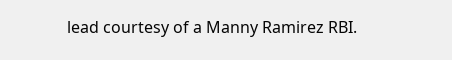lead courtesy of a Manny Ramirez RBI.